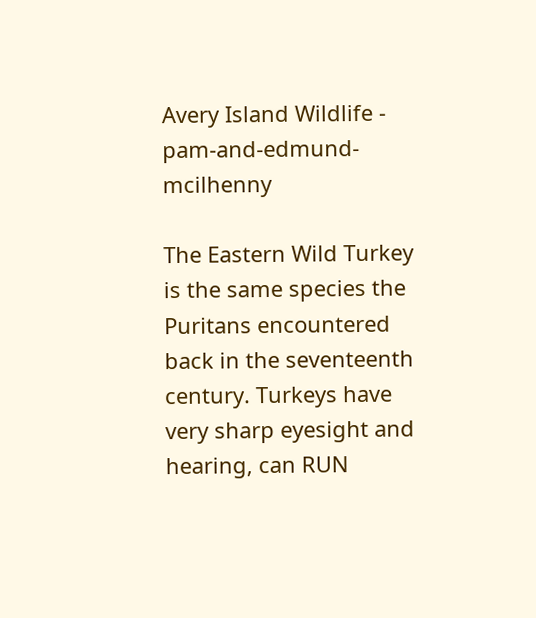Avery Island Wildlife - pam-and-edmund-mcilhenny

The Eastern Wild Turkey is the same species the Puritans encountered back in the seventeenth century. Turkeys have very sharp eyesight and hearing, can RUN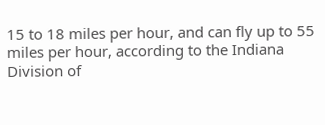15 to 18 miles per hour, and can fly up to 55 miles per hour, according to the Indiana Division of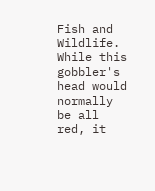Fish and Wildlife. While this gobbler's head would normally be all red, it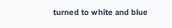turned to white and blue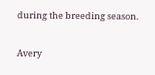during the breeding season.

Avery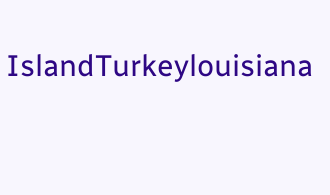IslandTurkeylouisiana